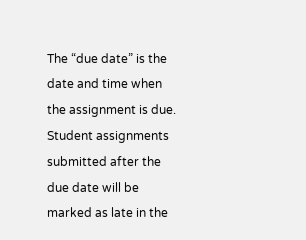The “due date” is the date and time when the assignment is due. Student assignments submitted after the due date will be marked as late in the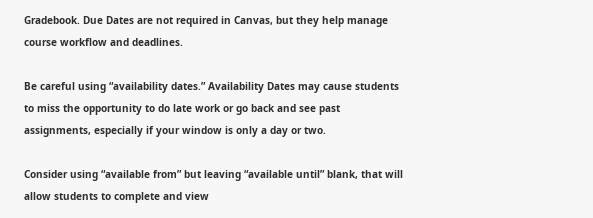Gradebook. Due Dates are not required in Canvas, but they help manage course workflow and deadlines.

Be careful using “availability dates.” Availability Dates may cause students to miss the opportunity to do late work or go back and see past assignments, especially if your window is only a day or two.

Consider using “available from” but leaving “available until” blank, that will allow students to complete and view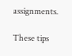assignments.

These tips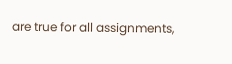are true for all assignments,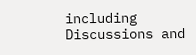including Discussions and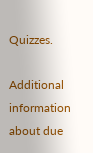Quizzes.

Additional information about due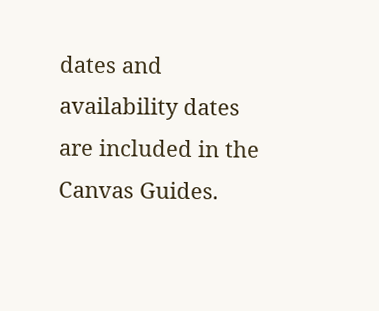dates and availability dates are included in the Canvas Guides.